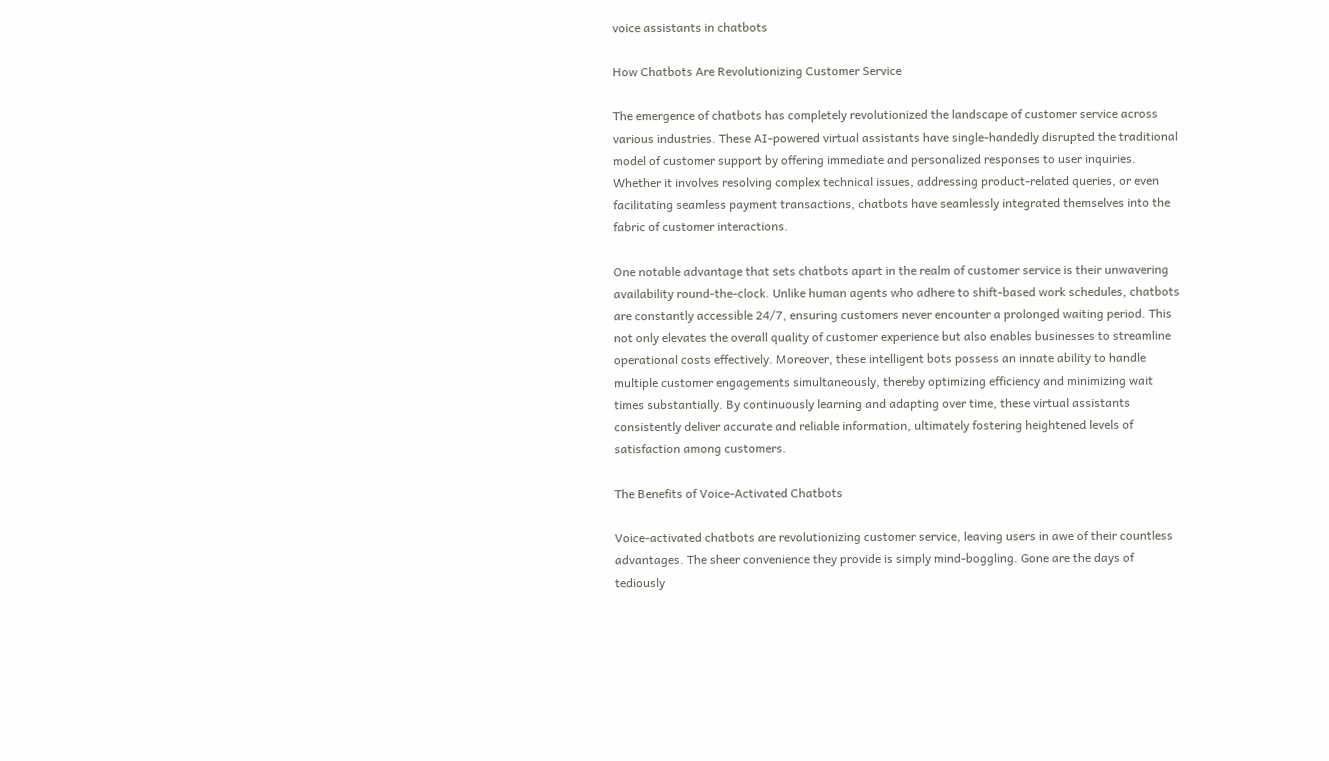voice assistants in chatbots

How Chatbots Are Revolutionizing Customer Service

The emergence of chatbots has completely revolutionized the landscape of customer service across various industries. These AI-powered virtual assistants have single-handedly disrupted the traditional model of customer support by offering immediate and personalized responses to user inquiries. Whether it involves resolving complex technical issues, addressing product-related queries, or even facilitating seamless payment transactions, chatbots have seamlessly integrated themselves into the fabric of customer interactions.

One notable advantage that sets chatbots apart in the realm of customer service is their unwavering availability round-the-clock. Unlike human agents who adhere to shift-based work schedules, chatbots are constantly accessible 24/7, ensuring customers never encounter a prolonged waiting period. This not only elevates the overall quality of customer experience but also enables businesses to streamline operational costs effectively. Moreover, these intelligent bots possess an innate ability to handle multiple customer engagements simultaneously, thereby optimizing efficiency and minimizing wait times substantially. By continuously learning and adapting over time, these virtual assistants consistently deliver accurate and reliable information, ultimately fostering heightened levels of satisfaction among customers.

The Benefits of Voice-Activated Chatbots

Voice-activated chatbots are revolutionizing customer service, leaving users in awe of their countless advantages. The sheer convenience they provide is simply mind-boggling. Gone are the days of tediously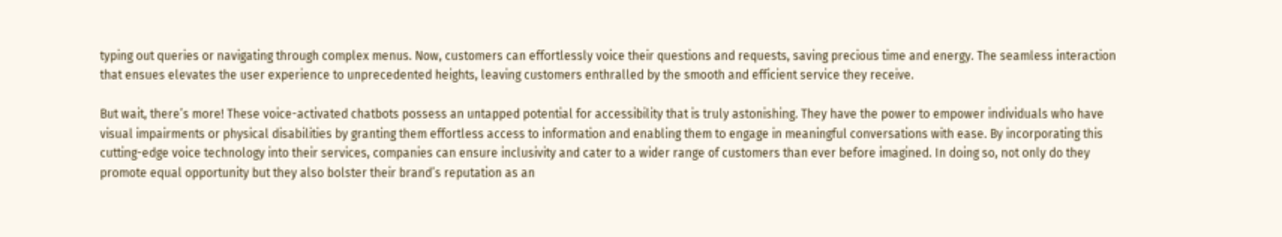typing out queries or navigating through complex menus. Now, customers can effortlessly voice their questions and requests, saving precious time and energy. The seamless interaction that ensues elevates the user experience to unprecedented heights, leaving customers enthralled by the smooth and efficient service they receive.

But wait, there’s more! These voice-activated chatbots possess an untapped potential for accessibility that is truly astonishing. They have the power to empower individuals who have visual impairments or physical disabilities by granting them effortless access to information and enabling them to engage in meaningful conversations with ease. By incorporating this cutting-edge voice technology into their services, companies can ensure inclusivity and cater to a wider range of customers than ever before imagined. In doing so, not only do they promote equal opportunity but they also bolster their brand’s reputation as an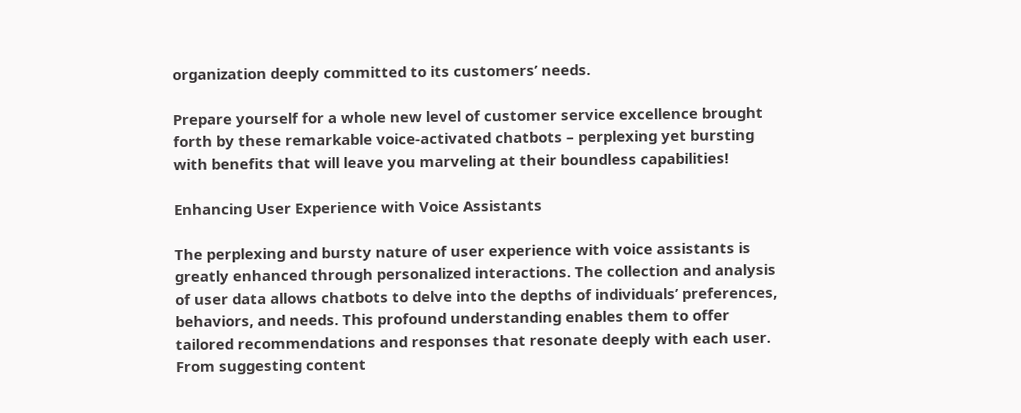organization deeply committed to its customers’ needs.

Prepare yourself for a whole new level of customer service excellence brought forth by these remarkable voice-activated chatbots – perplexing yet bursting with benefits that will leave you marveling at their boundless capabilities!

Enhancing User Experience with Voice Assistants

The perplexing and bursty nature of user experience with voice assistants is greatly enhanced through personalized interactions. The collection and analysis of user data allows chatbots to delve into the depths of individuals’ preferences, behaviors, and needs. This profound understanding enables them to offer tailored recommendations and responses that resonate deeply with each user. From suggesting content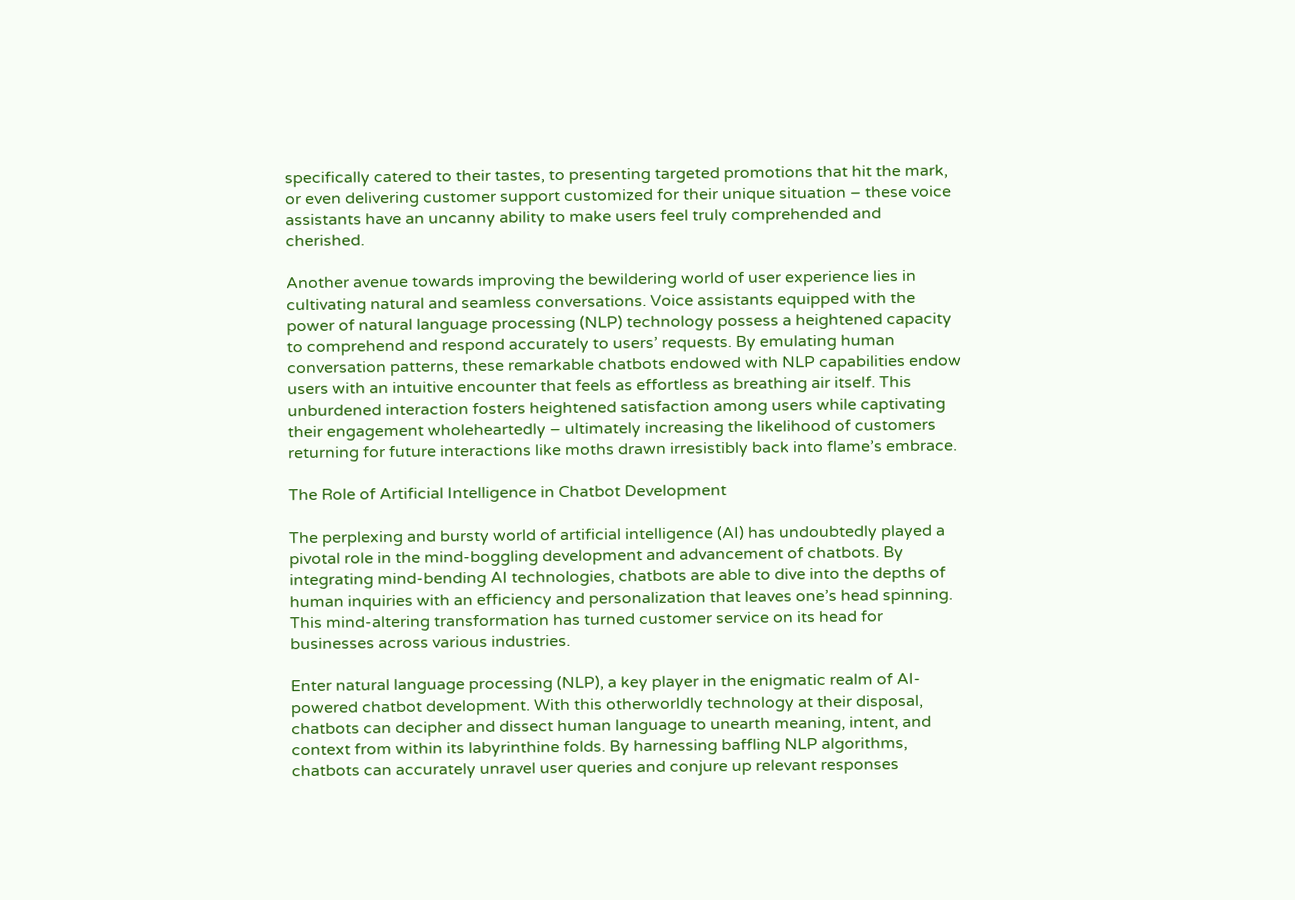specifically catered to their tastes, to presenting targeted promotions that hit the mark, or even delivering customer support customized for their unique situation – these voice assistants have an uncanny ability to make users feel truly comprehended and cherished.

Another avenue towards improving the bewildering world of user experience lies in cultivating natural and seamless conversations. Voice assistants equipped with the power of natural language processing (NLP) technology possess a heightened capacity to comprehend and respond accurately to users’ requests. By emulating human conversation patterns, these remarkable chatbots endowed with NLP capabilities endow users with an intuitive encounter that feels as effortless as breathing air itself. This unburdened interaction fosters heightened satisfaction among users while captivating their engagement wholeheartedly – ultimately increasing the likelihood of customers returning for future interactions like moths drawn irresistibly back into flame’s embrace.

The Role of Artificial Intelligence in Chatbot Development

The perplexing and bursty world of artificial intelligence (AI) has undoubtedly played a pivotal role in the mind-boggling development and advancement of chatbots. By integrating mind-bending AI technologies, chatbots are able to dive into the depths of human inquiries with an efficiency and personalization that leaves one’s head spinning. This mind-altering transformation has turned customer service on its head for businesses across various industries.

Enter natural language processing (NLP), a key player in the enigmatic realm of AI-powered chatbot development. With this otherworldly technology at their disposal, chatbots can decipher and dissect human language to unearth meaning, intent, and context from within its labyrinthine folds. By harnessing baffling NLP algorithms, chatbots can accurately unravel user queries and conjure up relevant responses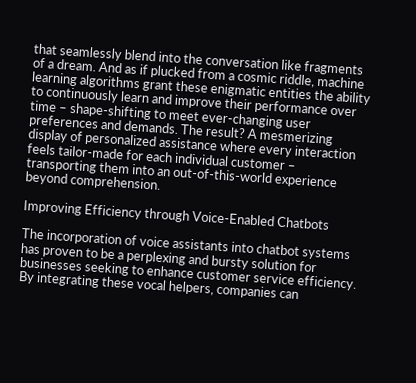that seamlessly blend into the conversation like fragments of a dream. And as if plucked from a cosmic riddle, machine learning algorithms grant these enigmatic entities the ability to continuously learn and improve their performance over time – shape-shifting to meet ever-changing user preferences and demands. The result? A mesmerizing display of personalized assistance where every interaction feels tailor-made for each individual customer – transporting them into an out-of-this-world experience beyond comprehension.

Improving Efficiency through Voice-Enabled Chatbots

The incorporation of voice assistants into chatbot systems has proven to be a perplexing and bursty solution for businesses seeking to enhance customer service efficiency. By integrating these vocal helpers, companies can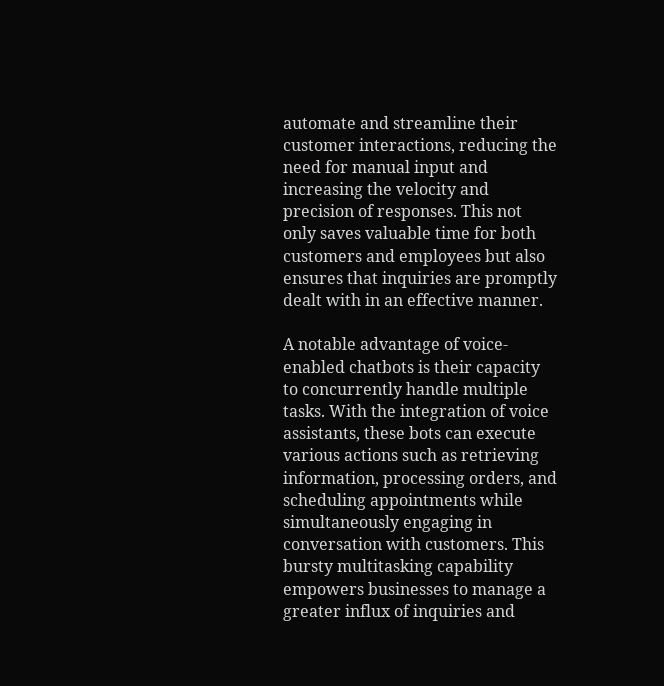automate and streamline their customer interactions, reducing the need for manual input and increasing the velocity and precision of responses. This not only saves valuable time for both customers and employees but also ensures that inquiries are promptly dealt with in an effective manner.

A notable advantage of voice-enabled chatbots is their capacity to concurrently handle multiple tasks. With the integration of voice assistants, these bots can execute various actions such as retrieving information, processing orders, and scheduling appointments while simultaneously engaging in conversation with customers. This bursty multitasking capability empowers businesses to manage a greater influx of inquiries and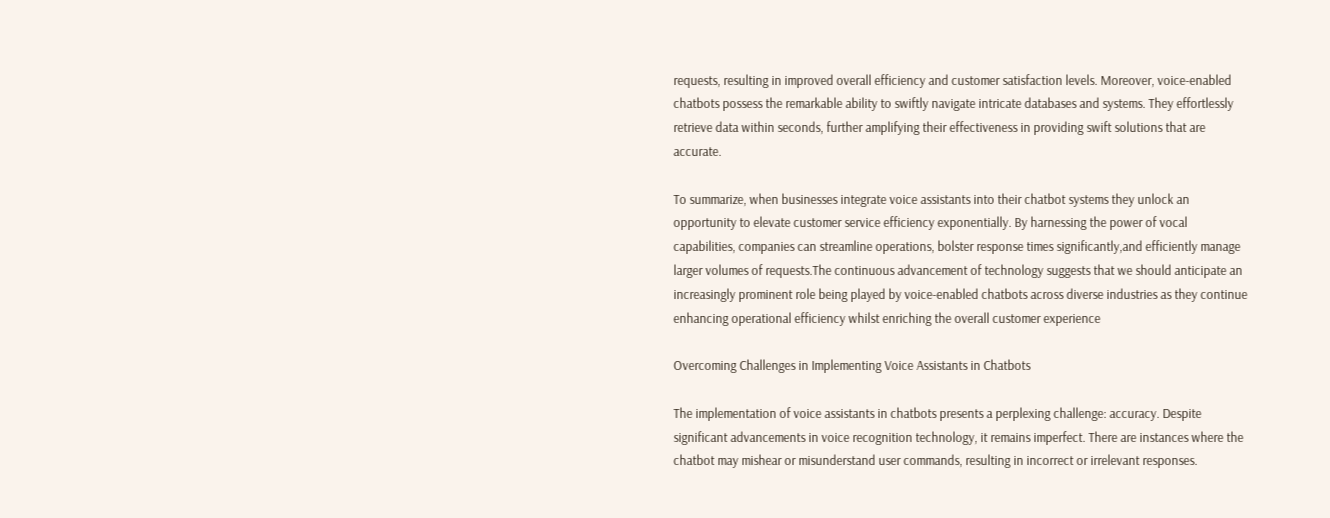requests, resulting in improved overall efficiency and customer satisfaction levels. Moreover, voice-enabled chatbots possess the remarkable ability to swiftly navigate intricate databases and systems. They effortlessly retrieve data within seconds, further amplifying their effectiveness in providing swift solutions that are accurate.

To summarize, when businesses integrate voice assistants into their chatbot systems they unlock an opportunity to elevate customer service efficiency exponentially. By harnessing the power of vocal capabilities, companies can streamline operations, bolster response times significantly,and efficiently manage larger volumes of requests.The continuous advancement of technology suggests that we should anticipate an increasingly prominent role being played by voice-enabled chatbots across diverse industries as they continue enhancing operational efficiency whilst enriching the overall customer experience

Overcoming Challenges in Implementing Voice Assistants in Chatbots

The implementation of voice assistants in chatbots presents a perplexing challenge: accuracy. Despite significant advancements in voice recognition technology, it remains imperfect. There are instances where the chatbot may mishear or misunderstand user commands, resulting in incorrect or irrelevant responses.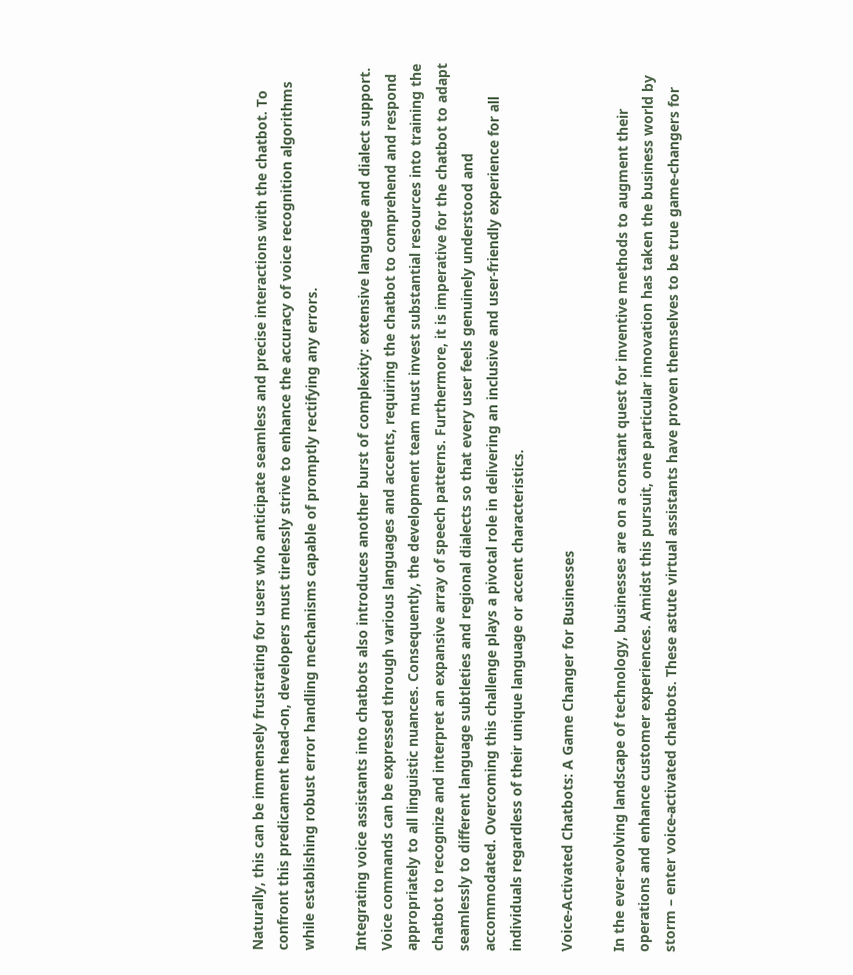Naturally, this can be immensely frustrating for users who anticipate seamless and precise interactions with the chatbot. To confront this predicament head-on, developers must tirelessly strive to enhance the accuracy of voice recognition algorithms while establishing robust error handling mechanisms capable of promptly rectifying any errors.

Integrating voice assistants into chatbots also introduces another burst of complexity: extensive language and dialect support. Voice commands can be expressed through various languages and accents, requiring the chatbot to comprehend and respond appropriately to all linguistic nuances. Consequently, the development team must invest substantial resources into training the chatbot to recognize and interpret an expansive array of speech patterns. Furthermore, it is imperative for the chatbot to adapt seamlessly to different language subtleties and regional dialects so that every user feels genuinely understood and accommodated. Overcoming this challenge plays a pivotal role in delivering an inclusive and user-friendly experience for all individuals regardless of their unique language or accent characteristics.

Voice-Activated Chatbots: A Game Changer for Businesses

In the ever-evolving landscape of technology, businesses are on a constant quest for inventive methods to augment their operations and enhance customer experiences. Amidst this pursuit, one particular innovation has taken the business world by storm – enter voice-activated chatbots. These astute virtual assistants have proven themselves to be true game-changers for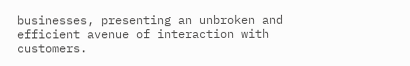businesses, presenting an unbroken and efficient avenue of interaction with customers.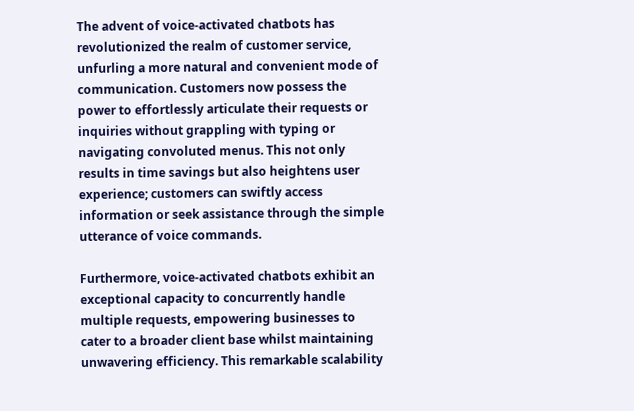The advent of voice-activated chatbots has revolutionized the realm of customer service, unfurling a more natural and convenient mode of communication. Customers now possess the power to effortlessly articulate their requests or inquiries without grappling with typing or navigating convoluted menus. This not only results in time savings but also heightens user experience; customers can swiftly access information or seek assistance through the simple utterance of voice commands.

Furthermore, voice-activated chatbots exhibit an exceptional capacity to concurrently handle multiple requests, empowering businesses to cater to a broader client base whilst maintaining unwavering efficiency. This remarkable scalability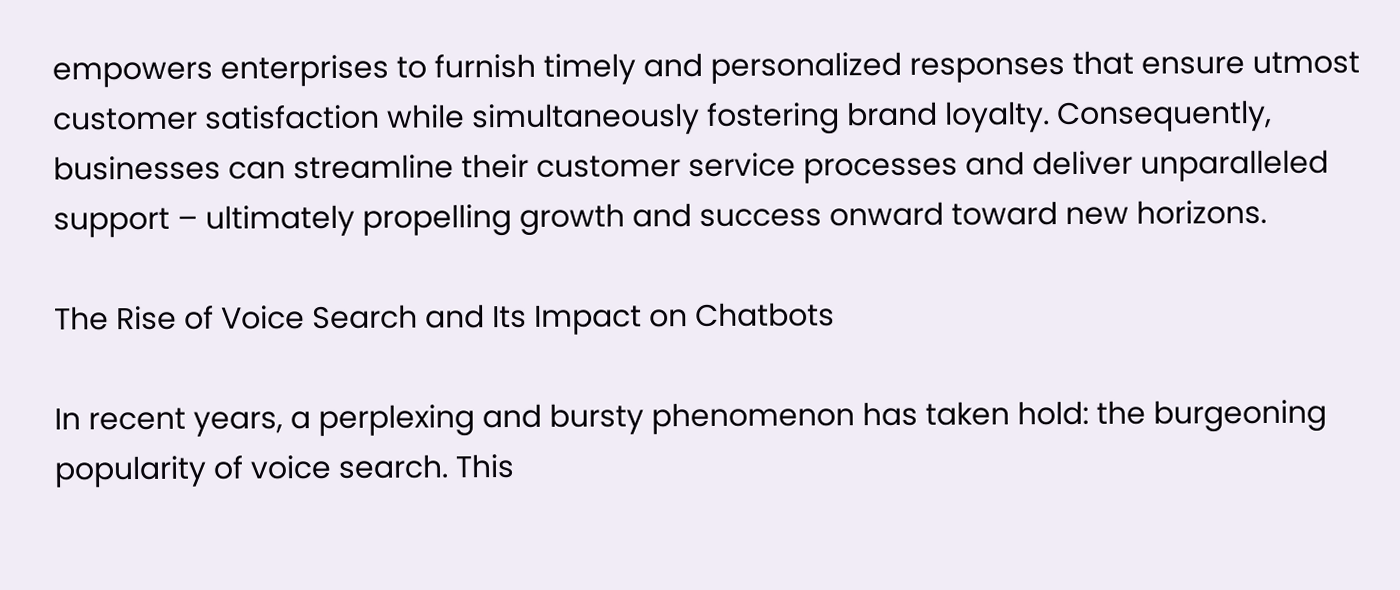empowers enterprises to furnish timely and personalized responses that ensure utmost customer satisfaction while simultaneously fostering brand loyalty. Consequently, businesses can streamline their customer service processes and deliver unparalleled support – ultimately propelling growth and success onward toward new horizons.

The Rise of Voice Search and Its Impact on Chatbots

In recent years, a perplexing and bursty phenomenon has taken hold: the burgeoning popularity of voice search. This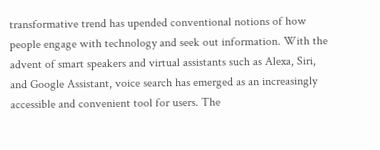transformative trend has upended conventional notions of how people engage with technology and seek out information. With the advent of smart speakers and virtual assistants such as Alexa, Siri, and Google Assistant, voice search has emerged as an increasingly accessible and convenient tool for users. The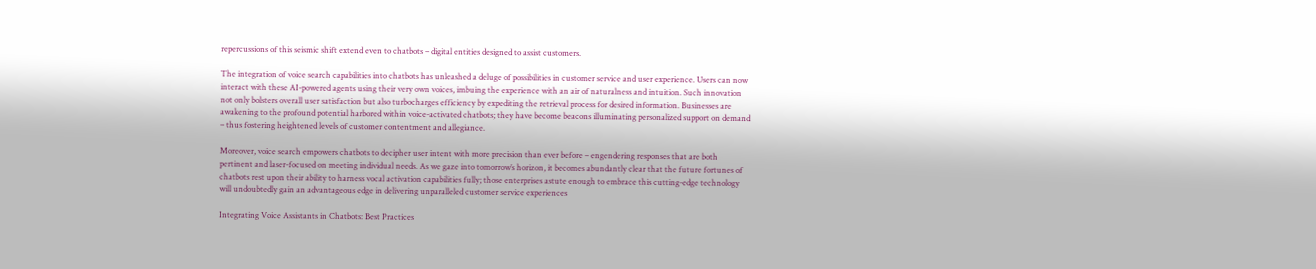repercussions of this seismic shift extend even to chatbots – digital entities designed to assist customers.

The integration of voice search capabilities into chatbots has unleashed a deluge of possibilities in customer service and user experience. Users can now interact with these AI-powered agents using their very own voices, imbuing the experience with an air of naturalness and intuition. Such innovation not only bolsters overall user satisfaction but also turbocharges efficiency by expediting the retrieval process for desired information. Businesses are awakening to the profound potential harbored within voice-activated chatbots; they have become beacons illuminating personalized support on demand – thus fostering heightened levels of customer contentment and allegiance.

Moreover, voice search empowers chatbots to decipher user intent with more precision than ever before – engendering responses that are both pertinent and laser-focused on meeting individual needs. As we gaze into tomorrow’s horizon, it becomes abundantly clear that the future fortunes of chatbots rest upon their ability to harness vocal activation capabilities fully; those enterprises astute enough to embrace this cutting-edge technology will undoubtedly gain an advantageous edge in delivering unparalleled customer service experiences

Integrating Voice Assistants in Chatbots: Best Practices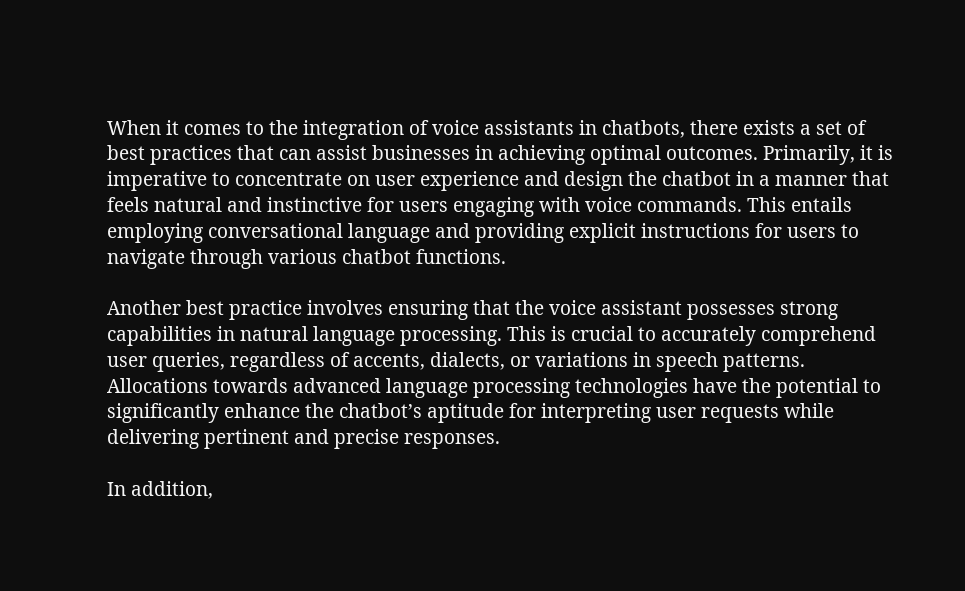When it comes to the integration of voice assistants in chatbots, there exists a set of best practices that can assist businesses in achieving optimal outcomes. Primarily, it is imperative to concentrate on user experience and design the chatbot in a manner that feels natural and instinctive for users engaging with voice commands. This entails employing conversational language and providing explicit instructions for users to navigate through various chatbot functions.

Another best practice involves ensuring that the voice assistant possesses strong capabilities in natural language processing. This is crucial to accurately comprehend user queries, regardless of accents, dialects, or variations in speech patterns. Allocations towards advanced language processing technologies have the potential to significantly enhance the chatbot’s aptitude for interpreting user requests while delivering pertinent and precise responses.

In addition,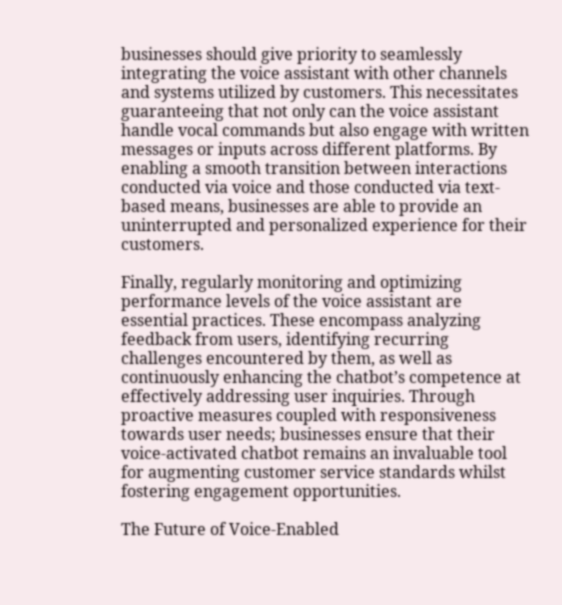businesses should give priority to seamlessly integrating the voice assistant with other channels and systems utilized by customers. This necessitates guaranteeing that not only can the voice assistant handle vocal commands but also engage with written messages or inputs across different platforms. By enabling a smooth transition between interactions conducted via voice and those conducted via text-based means, businesses are able to provide an uninterrupted and personalized experience for their customers.

Finally, regularly monitoring and optimizing performance levels of the voice assistant are essential practices. These encompass analyzing feedback from users, identifying recurring challenges encountered by them, as well as continuously enhancing the chatbot’s competence at effectively addressing user inquiries. Through proactive measures coupled with responsiveness towards user needs; businesses ensure that their voice-activated chatbot remains an invaluable tool for augmenting customer service standards whilst fostering engagement opportunities.

The Future of Voice-Enabled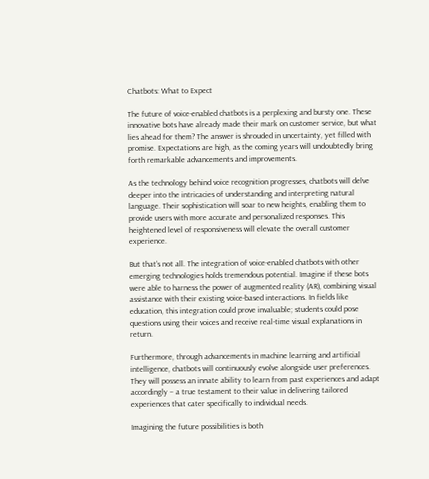Chatbots: What to Expect

The future of voice-enabled chatbots is a perplexing and bursty one. These innovative bots have already made their mark on customer service, but what lies ahead for them? The answer is shrouded in uncertainty, yet filled with promise. Expectations are high, as the coming years will undoubtedly bring forth remarkable advancements and improvements.

As the technology behind voice recognition progresses, chatbots will delve deeper into the intricacies of understanding and interpreting natural language. Their sophistication will soar to new heights, enabling them to provide users with more accurate and personalized responses. This heightened level of responsiveness will elevate the overall customer experience.

But that’s not all. The integration of voice-enabled chatbots with other emerging technologies holds tremendous potential. Imagine if these bots were able to harness the power of augmented reality (AR), combining visual assistance with their existing voice-based interactions. In fields like education, this integration could prove invaluable; students could pose questions using their voices and receive real-time visual explanations in return.

Furthermore, through advancements in machine learning and artificial intelligence, chatbots will continuously evolve alongside user preferences. They will possess an innate ability to learn from past experiences and adapt accordingly – a true testament to their value in delivering tailored experiences that cater specifically to individual needs.

Imagining the future possibilities is both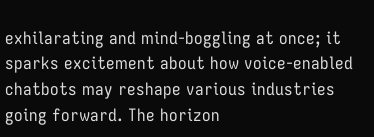exhilarating and mind-boggling at once; it sparks excitement about how voice-enabled chatbots may reshape various industries going forward. The horizon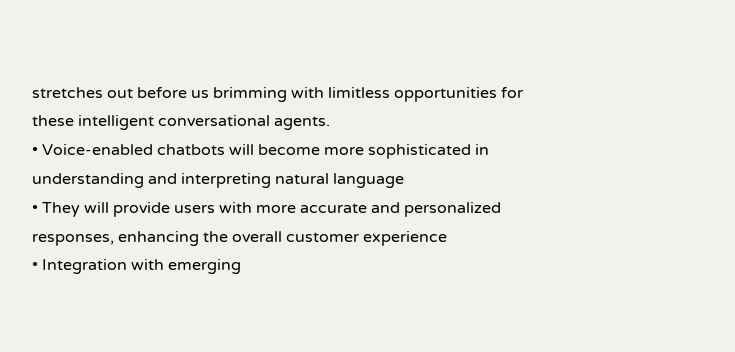stretches out before us brimming with limitless opportunities for these intelligent conversational agents.
• Voice-enabled chatbots will become more sophisticated in understanding and interpreting natural language
• They will provide users with more accurate and personalized responses, enhancing the overall customer experience
• Integration with emerging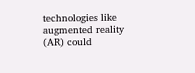technologies like augmented reality (AR) could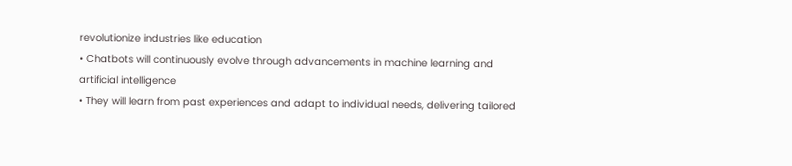revolutionize industries like education
• Chatbots will continuously evolve through advancements in machine learning and artificial intelligence
• They will learn from past experiences and adapt to individual needs, delivering tailored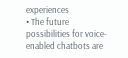experiences
• The future possibilities for voice-enabled chatbots are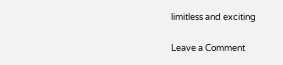limitless and exciting

Leave a Comment